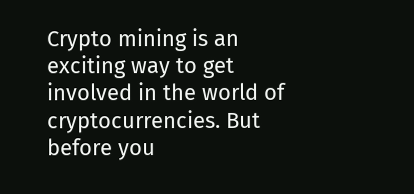Crypto mining is an exciting way to get involved in the world of cryptocurrencies. But before you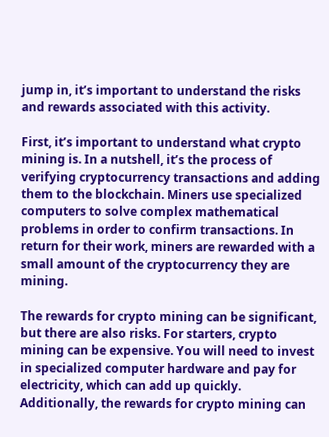jump in, it’s important to understand the risks and rewards associated with this activity.

First, it’s important to understand what crypto mining is. In a nutshell, it’s the process of verifying cryptocurrency transactions and adding them to the blockchain. Miners use specialized computers to solve complex mathematical problems in order to confirm transactions. In return for their work, miners are rewarded with a small amount of the cryptocurrency they are mining.

The rewards for crypto mining can be significant, but there are also risks. For starters, crypto mining can be expensive. You will need to invest in specialized computer hardware and pay for electricity, which can add up quickly. Additionally, the rewards for crypto mining can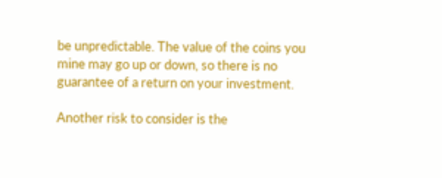be unpredictable. The value of the coins you mine may go up or down, so there is no guarantee of a return on your investment.

Another risk to consider is the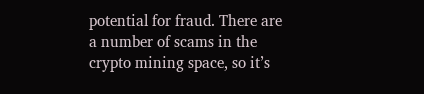potential for fraud. There are a number of scams in the crypto mining space, so it’s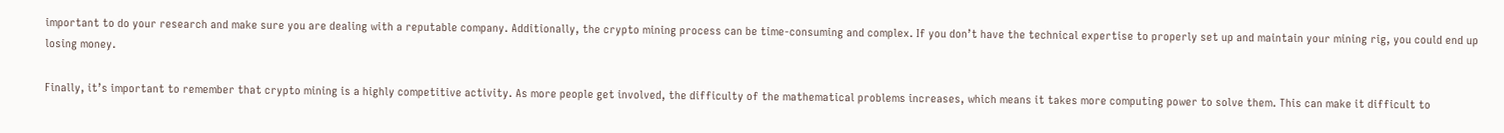important to do your research and make sure you are dealing with a reputable company. Additionally, the crypto mining process can be time-consuming and complex. If you don’t have the technical expertise to properly set up and maintain your mining rig, you could end up losing money.

Finally, it’s important to remember that crypto mining is a highly competitive activity. As more people get involved, the difficulty of the mathematical problems increases, which means it takes more computing power to solve them. This can make it difficult to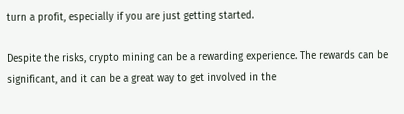turn a profit, especially if you are just getting started.

Despite the risks, crypto mining can be a rewarding experience. The rewards can be significant, and it can be a great way to get involved in the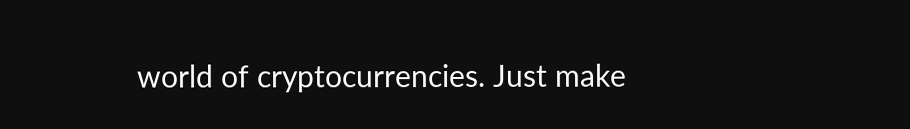world of cryptocurrencies. Just make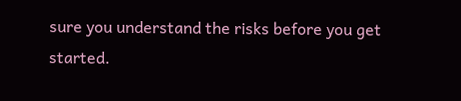sure you understand the risks before you get started.